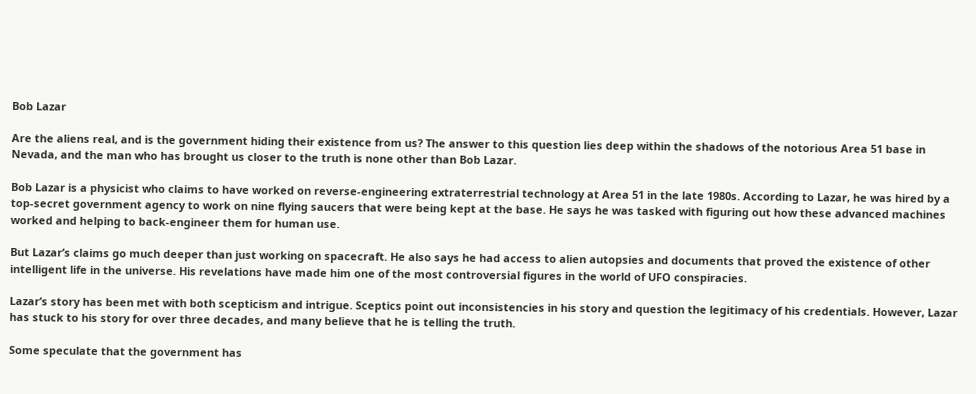Bob Lazar

Are the aliens real, and is the government hiding their existence from us? The answer to this question lies deep within the shadows of the notorious Area 51 base in Nevada, and the man who has brought us closer to the truth is none other than Bob Lazar.

Bob Lazar is a physicist who claims to have worked on reverse-engineering extraterrestrial technology at Area 51 in the late 1980s. According to Lazar, he was hired by a top-secret government agency to work on nine flying saucers that were being kept at the base. He says he was tasked with figuring out how these advanced machines worked and helping to back-engineer them for human use.

But Lazar’s claims go much deeper than just working on spacecraft. He also says he had access to alien autopsies and documents that proved the existence of other intelligent life in the universe. His revelations have made him one of the most controversial figures in the world of UFO conspiracies.

Lazar’s story has been met with both scepticism and intrigue. Sceptics point out inconsistencies in his story and question the legitimacy of his credentials. However, Lazar has stuck to his story for over three decades, and many believe that he is telling the truth.

Some speculate that the government has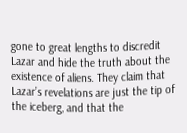gone to great lengths to discredit Lazar and hide the truth about the existence of aliens. They claim that Lazar’s revelations are just the tip of the iceberg, and that the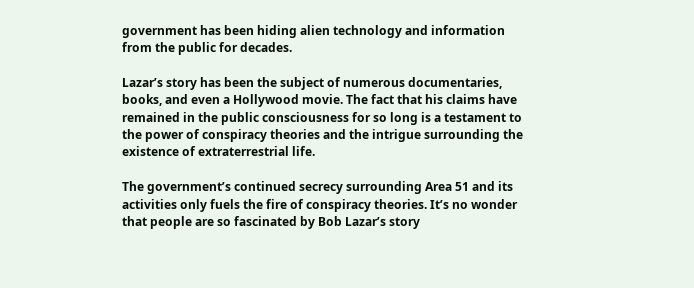government has been hiding alien technology and information from the public for decades.

Lazar’s story has been the subject of numerous documentaries, books, and even a Hollywood movie. The fact that his claims have remained in the public consciousness for so long is a testament to the power of conspiracy theories and the intrigue surrounding the existence of extraterrestrial life.

The government’s continued secrecy surrounding Area 51 and its activities only fuels the fire of conspiracy theories. It’s no wonder that people are so fascinated by Bob Lazar’s story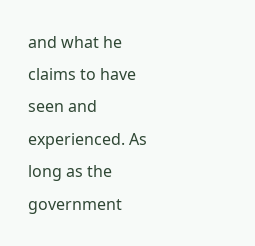and what he claims to have seen and experienced. As long as the government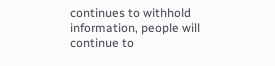continues to withhold information, people will continue to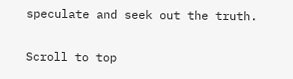speculate and seek out the truth.

Scroll to top